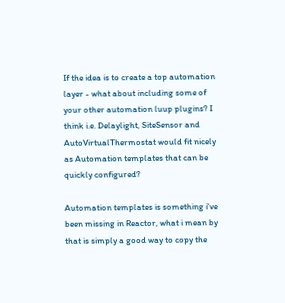If the idea is to create a top automation layer - what about including some of your other automation luup plugins? I think i.e. Delaylight, SiteSensor and AutoVirtualThermostat would fit nicely as Automation templates that can be quickly configured?

Automation templates is something i've been missing in Reactor, what i mean by that is simply a good way to copy the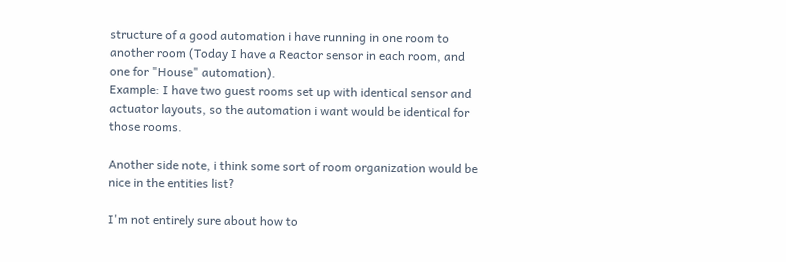structure of a good automation i have running in one room to another room (Today I have a Reactor sensor in each room, and one for "House" automation).
Example: I have two guest rooms set up with identical sensor and actuator layouts, so the automation i want would be identical for those rooms.

Another side note, i think some sort of room organization would be nice in the entities list?

I'm not entirely sure about how to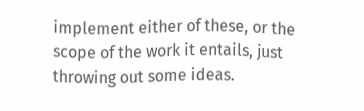implement either of these, or the scope of the work it entails, just throwing out some ideas.